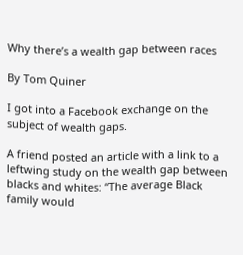Why there’s a wealth gap between races

By Tom Quiner

I got into a Facebook exchange on the subject of wealth gaps.

A friend posted an article with a link to a leftwing study on the wealth gap between blacks and whites: “The average Black family would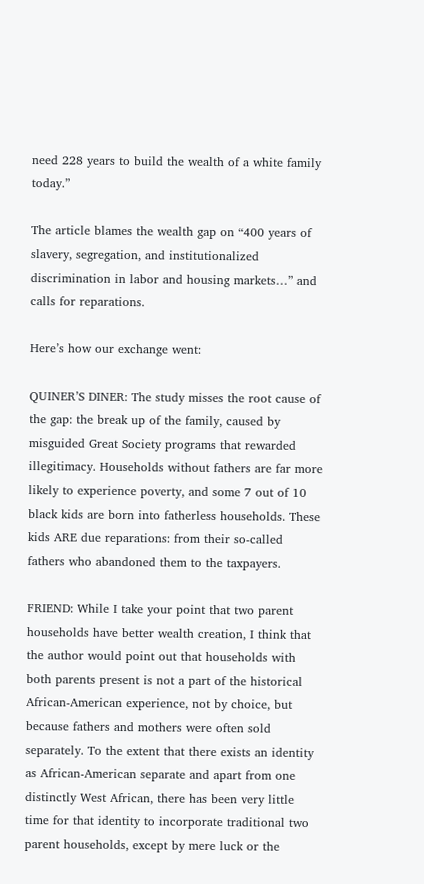need 228 years to build the wealth of a white family today.”

The article blames the wealth gap on “400 years of slavery, segregation, and institutionalized discrimination in labor and housing markets…” and calls for reparations.

Here’s how our exchange went:

QUINER’S DINER: The study misses the root cause of the gap: the break up of the family, caused by misguided Great Society programs that rewarded illegitimacy. Households without fathers are far more likely to experience poverty, and some 7 out of 10 black kids are born into fatherless households. These kids ARE due reparations: from their so-called fathers who abandoned them to the taxpayers.

FRIEND: While I take your point that two parent households have better wealth creation, I think that the author would point out that households with both parents present is not a part of the historical African-American experience, not by choice, but because fathers and mothers were often sold separately. To the extent that there exists an identity as African-American separate and apart from one distinctly West African, there has been very little time for that identity to incorporate traditional two parent households, except by mere luck or the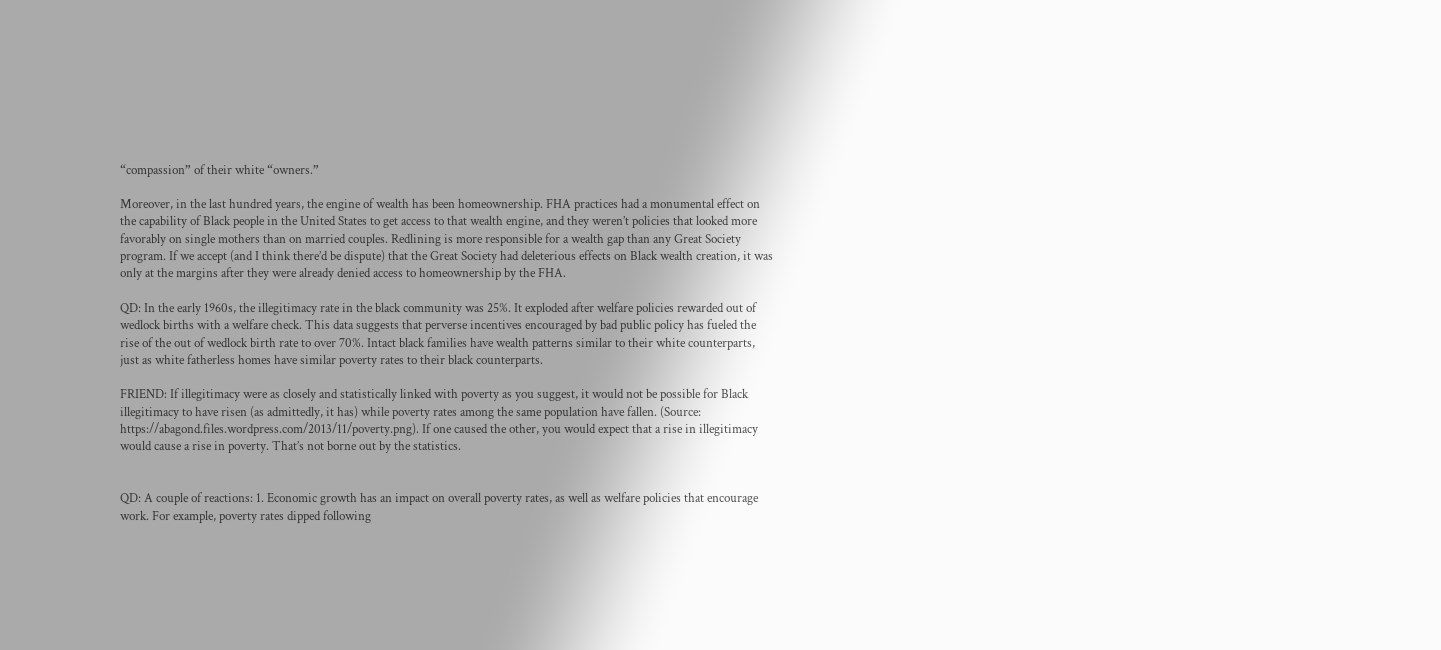“compassion” of their white “owners.”

Moreover, in the last hundred years, the engine of wealth has been homeownership. FHA practices had a monumental effect on the capability of Black people in the United States to get access to that wealth engine, and they weren’t policies that looked more favorably on single mothers than on married couples. Redlining is more responsible for a wealth gap than any Great Society program. If we accept (and I think there’d be dispute) that the Great Society had deleterious effects on Black wealth creation, it was only at the margins after they were already denied access to homeownership by the FHA.

QD: In the early 1960s, the illegitimacy rate in the black community was 25%. It exploded after welfare policies rewarded out of wedlock births with a welfare check. This data suggests that perverse incentives encouraged by bad public policy has fueled the rise of the out of wedlock birth rate to over 70%. Intact black families have wealth patterns similar to their white counterparts, just as white fatherless homes have similar poverty rates to their black counterparts.

FRIEND: If illegitimacy were as closely and statistically linked with poverty as you suggest, it would not be possible for Black illegitimacy to have risen (as admittedly, it has) while poverty rates among the same population have fallen. (Source: https://abagond.files.wordpress.com/2013/11/poverty.png). If one caused the other, you would expect that a rise in illegitimacy would cause a rise in poverty. That’s not borne out by the statistics.


QD: A couple of reactions: 1. Economic growth has an impact on overall poverty rates, as well as welfare policies that encourage work. For example, poverty rates dipped following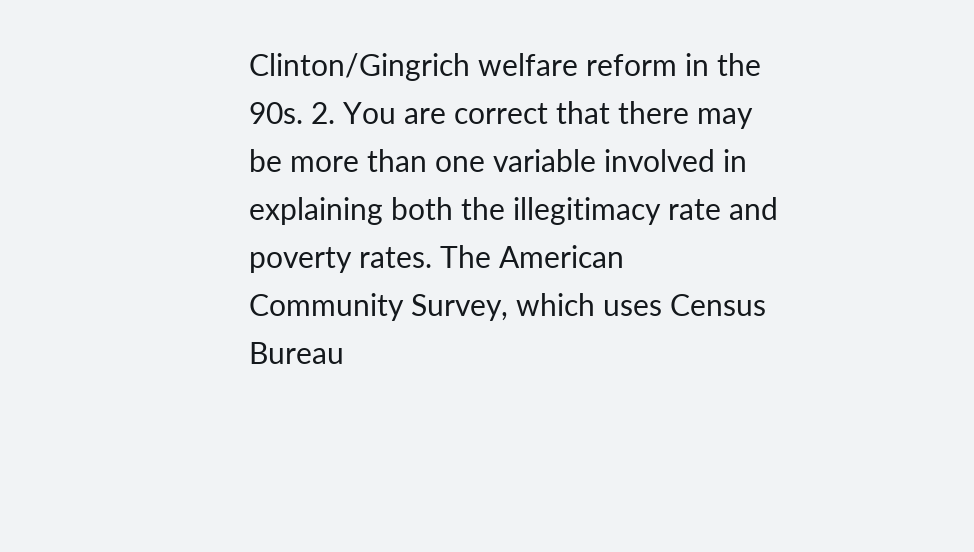Clinton/Gingrich welfare reform in the 90s. 2. You are correct that there may be more than one variable involved in explaining both the illegitimacy rate and poverty rates. The American Community Survey, which uses Census Bureau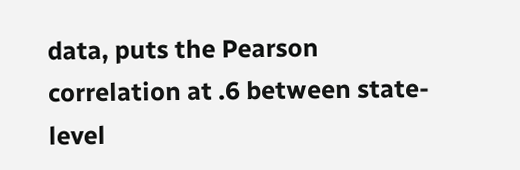data, puts the Pearson correlation at .6 between state-level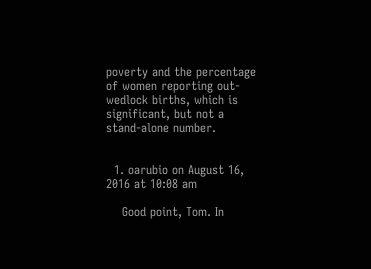poverty and the percentage of women reporting out-wedlock births, which is significant, but not a stand-alone number.


  1. oarubio on August 16, 2016 at 10:08 am

    Good point, Tom. In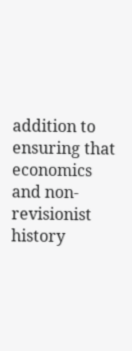addition to ensuring that economics and non-revisionist history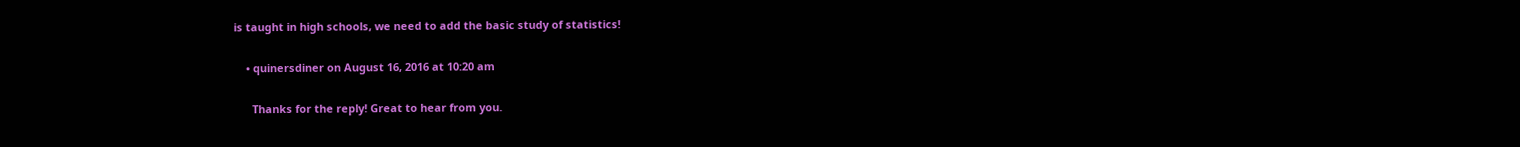is taught in high schools, we need to add the basic study of statistics!

    • quinersdiner on August 16, 2016 at 10:20 am

      Thanks for the reply! Great to hear from you.